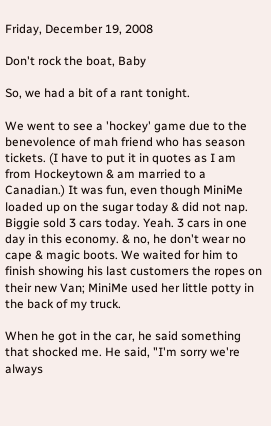Friday, December 19, 2008

Don't rock the boat, Baby

So, we had a bit of a rant tonight.

We went to see a 'hockey' game due to the benevolence of mah friend who has season tickets. (I have to put it in quotes as I am from Hockeytown & am married to a Canadian.) It was fun, even though MiniMe loaded up on the sugar today & did not nap. Biggie sold 3 cars today. Yeah. 3 cars in one day in this economy. & no, he don't wear no cape & magic boots. We waited for him to finish showing his last customers the ropes on their new Van; MiniMe used her little potty in the back of my truck.

When he got in the car, he said something that shocked me. He said, "I'm sorry we're always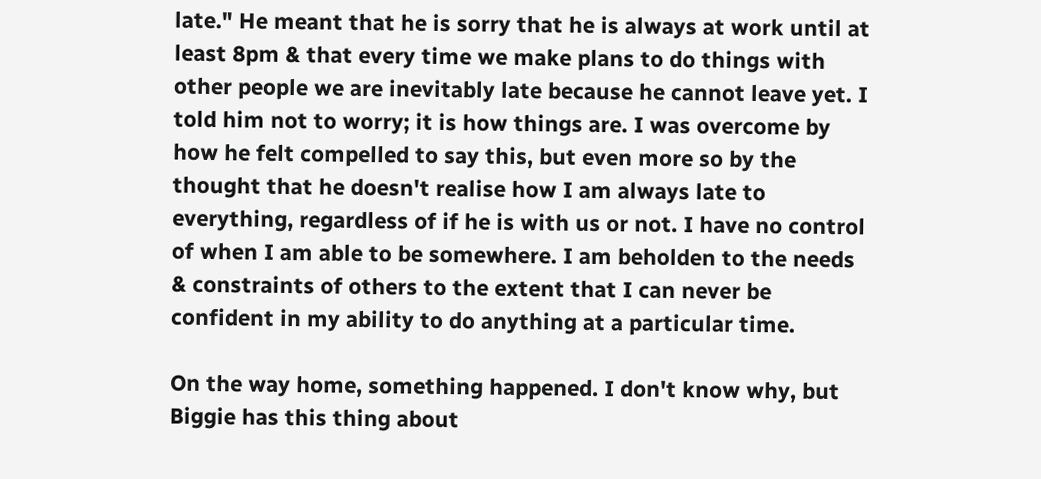late." He meant that he is sorry that he is always at work until at least 8pm & that every time we make plans to do things with other people we are inevitably late because he cannot leave yet. I told him not to worry; it is how things are. I was overcome by how he felt compelled to say this, but even more so by the thought that he doesn't realise how I am always late to everything, regardless of if he is with us or not. I have no control of when I am able to be somewhere. I am beholden to the needs & constraints of others to the extent that I can never be confident in my ability to do anything at a particular time.

On the way home, something happened. I don't know why, but Biggie has this thing about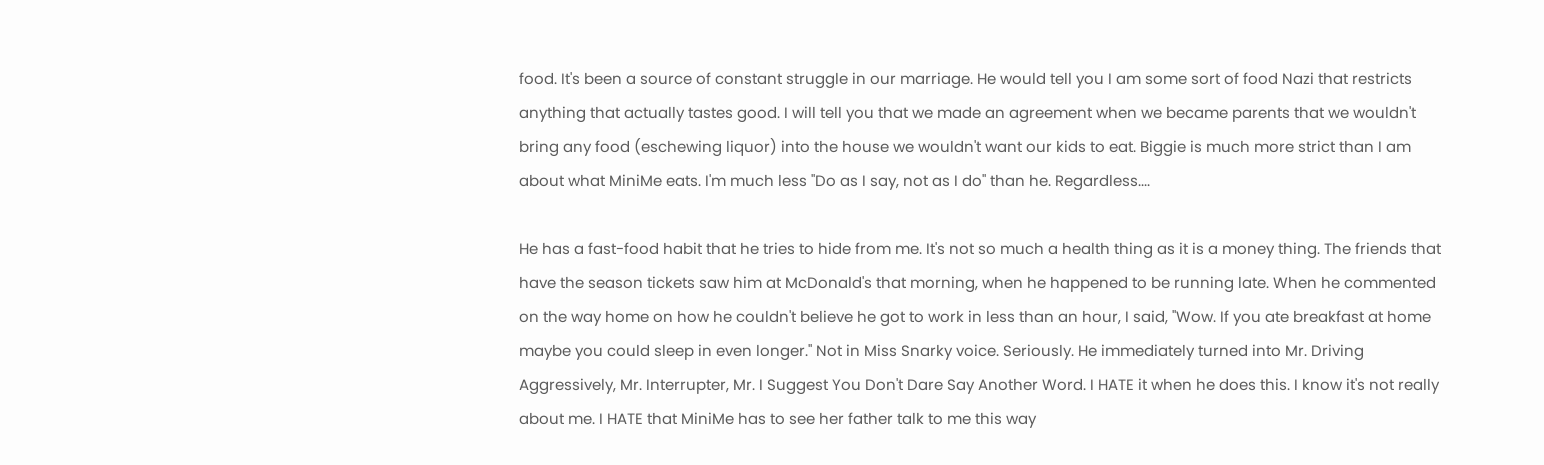food. It's been a source of constant struggle in our marriage. He would tell you I am some sort of food Nazi that restricts anything that actually tastes good. I will tell you that we made an agreement when we became parents that we wouldn't bring any food (eschewing liquor) into the house we wouldn't want our kids to eat. Biggie is much more strict than I am about what MiniMe eats. I'm much less "Do as I say, not as I do" than he. Regardless....

He has a fast-food habit that he tries to hide from me. It's not so much a health thing as it is a money thing. The friends that have the season tickets saw him at McDonald's that morning, when he happened to be running late. When he commented on the way home on how he couldn't believe he got to work in less than an hour, I said, "Wow. If you ate breakfast at home maybe you could sleep in even longer." Not in Miss Snarky voice. Seriously. He immediately turned into Mr. Driving Aggressively, Mr. Interrupter, Mr. I Suggest You Don't Dare Say Another Word. I HATE it when he does this. I know it's not really about me. I HATE that MiniMe has to see her father talk to me this way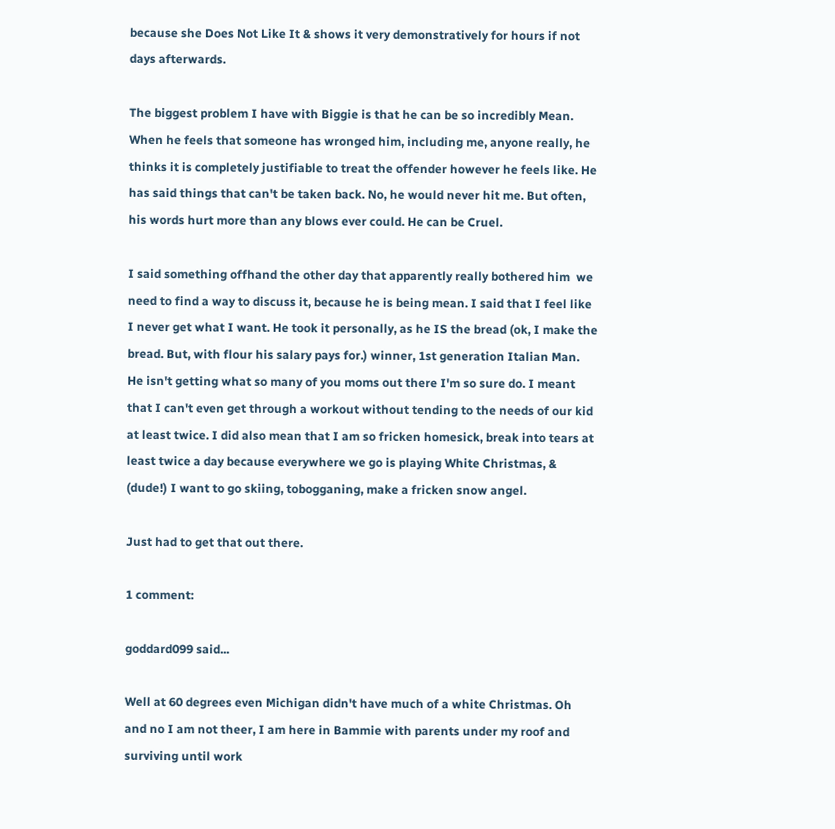because she Does Not Like It & shows it very demonstratively for hours if not days afterwards.

The biggest problem I have with Biggie is that he can be so incredibly Mean. When he feels that someone has wronged him, including me, anyone really, he thinks it is completely justifiable to treat the offender however he feels like. He has said things that can't be taken back. No, he would never hit me. But often, his words hurt more than any blows ever could. He can be Cruel.

I said something offhand the other day that apparently really bothered him  we need to find a way to discuss it, because he is being mean. I said that I feel like I never get what I want. He took it personally, as he IS the bread (ok, I make the bread. But, with flour his salary pays for.) winner, 1st generation Italian Man. He isn't getting what so many of you moms out there I'm so sure do. I meant that I can't even get through a workout without tending to the needs of our kid at least twice. I did also mean that I am so fricken homesick, break into tears at least twice a day because everywhere we go is playing White Christmas, & (dude!) I want to go skiing, tobogganing, make a fricken snow angel.

Just had to get that out there.

1 comment:

goddard099 said...

Well at 60 degrees even Michigan didn't have much of a white Christmas. Oh and no I am not theer, I am here in Bammie with parents under my roof and surviving until work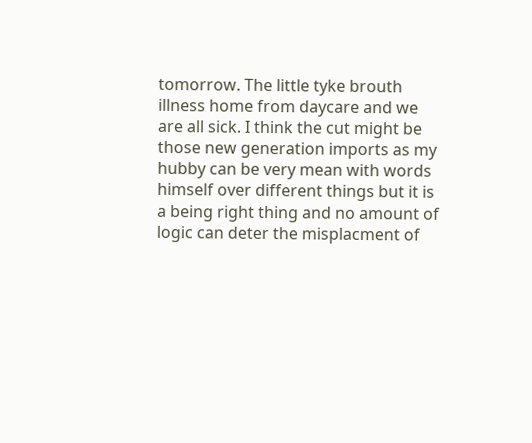tomorrow. The little tyke brouth illness home from daycare and we are all sick. I think the cut might be those new generation imports as my hubby can be very mean with words himself over different things but it is a being right thing and no amount of logic can deter the misplacment of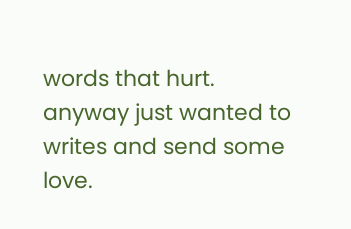words that hurt. anyway just wanted to writes and send some love.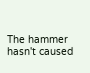The hammer hasn't caused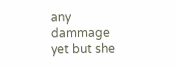any dammage yet but she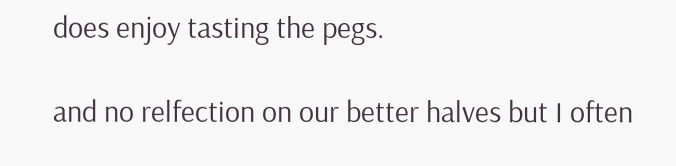does enjoy tasting the pegs.

and no relfection on our better halves but I often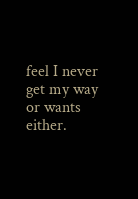feel I never get my way or wants either.